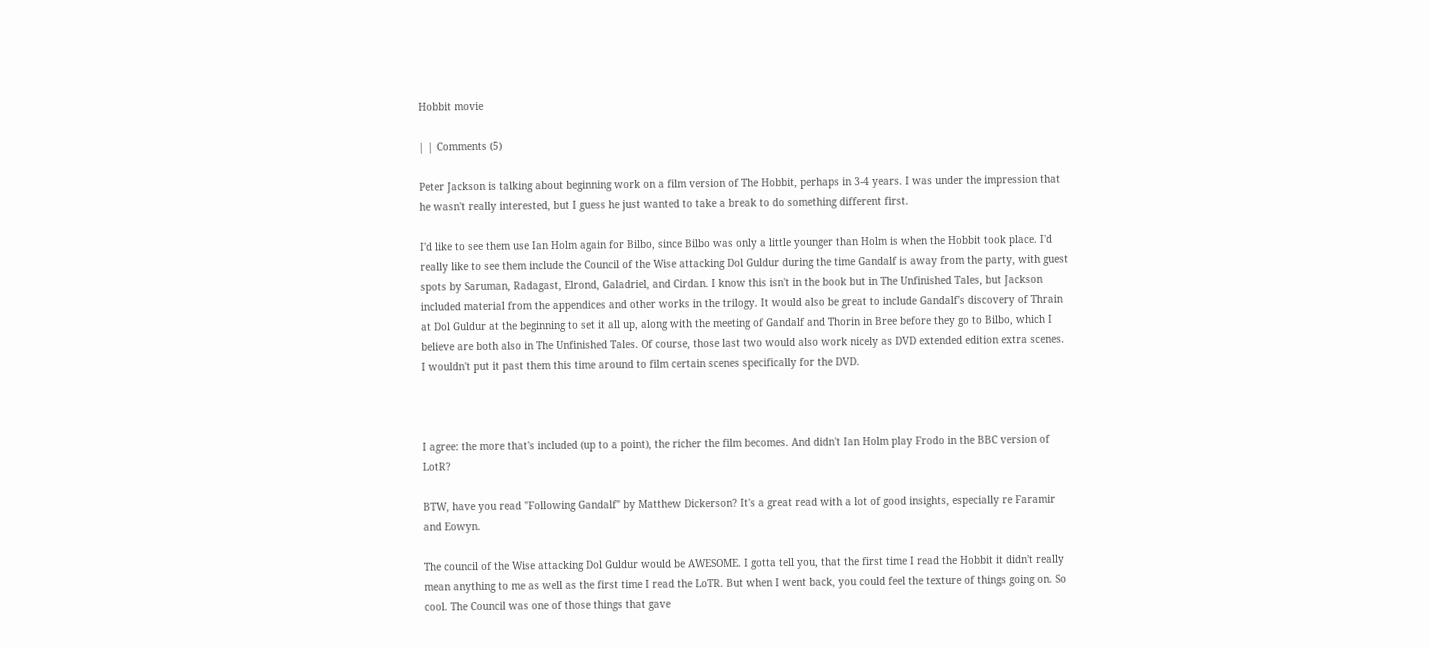Hobbit movie

| | Comments (5)

Peter Jackson is talking about beginning work on a film version of The Hobbit, perhaps in 3-4 years. I was under the impression that he wasn't really interested, but I guess he just wanted to take a break to do something different first.

I'd like to see them use Ian Holm again for Bilbo, since Bilbo was only a little younger than Holm is when the Hobbit took place. I'd really like to see them include the Council of the Wise attacking Dol Guldur during the time Gandalf is away from the party, with guest spots by Saruman, Radagast, Elrond, Galadriel, and Cirdan. I know this isn't in the book but in The Unfinished Tales, but Jackson included material from the appendices and other works in the trilogy. It would also be great to include Gandalf's discovery of Thrain at Dol Guldur at the beginning to set it all up, along with the meeting of Gandalf and Thorin in Bree before they go to Bilbo, which I believe are both also in The Unfinished Tales. Of course, those last two would also work nicely as DVD extended edition extra scenes. I wouldn't put it past them this time around to film certain scenes specifically for the DVD.



I agree: the more that's included (up to a point), the richer the film becomes. And didn't Ian Holm play Frodo in the BBC version of LotR?

BTW, have you read "Following Gandalf" by Matthew Dickerson? It's a great read with a lot of good insights, especially re Faramir and Eowyn.

The council of the Wise attacking Dol Guldur would be AWESOME. I gotta tell you, that the first time I read the Hobbit it didn't really mean anything to me as well as the first time I read the LoTR. But when I went back, you could feel the texture of things going on. So cool. The Council was one of those things that gave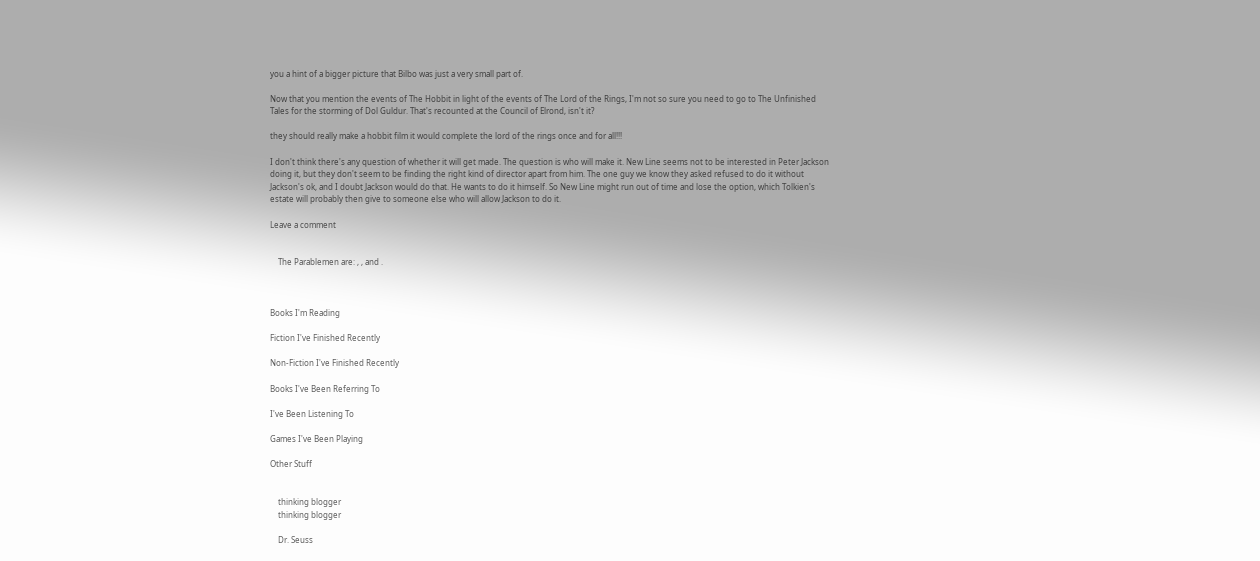you a hint of a bigger picture that Bilbo was just a very small part of.

Now that you mention the events of The Hobbit in light of the events of The Lord of the Rings, I'm not so sure you need to go to The Unfinished Tales for the storming of Dol Guldur. That's recounted at the Council of Elrond, isn't it?

they should really make a hobbit film it would complete the lord of the rings once and for all!!!

I don't think there's any question of whether it will get made. The question is who will make it. New Line seems not to be interested in Peter Jackson doing it, but they don't seem to be finding the right kind of director apart from him. The one guy we know they asked refused to do it without Jackson's ok, and I doubt Jackson would do that. He wants to do it himself. So New Line might run out of time and lose the option, which Tolkien's estate will probably then give to someone else who will allow Jackson to do it.

Leave a comment


    The Parablemen are: , , and .



Books I'm Reading

Fiction I've Finished Recently

Non-Fiction I've Finished Recently

Books I've Been Referring To

I've Been Listening To

Games I've Been Playing

Other Stuff


    thinking blogger
    thinking blogger

    Dr. Seuss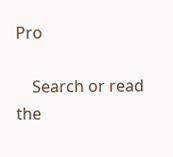Pro

    Search or read the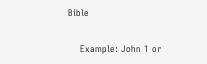Bible

    Example: John 1 or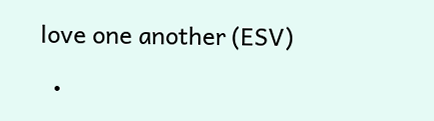love one another (ESV)

  •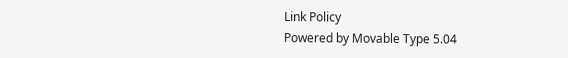Link Policy
Powered by Movable Type 5.04